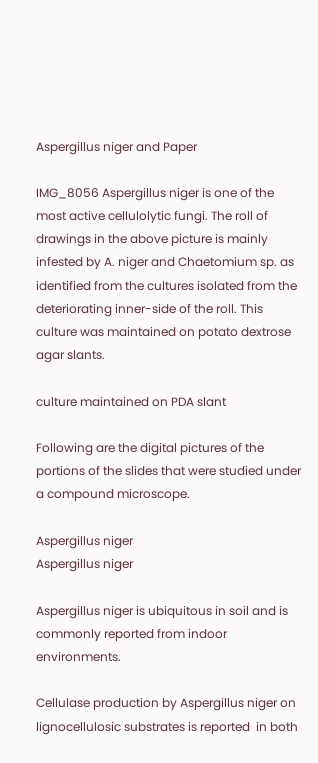Aspergillus niger and Paper

IMG_8056 Aspergillus niger is one of the most active cellulolytic fungi. The roll of drawings in the above picture is mainly infested by A. niger and Chaetomium sp. as identified from the cultures isolated from the deteriorating inner-side of the roll. This culture was maintained on potato dextrose agar slants.

culture maintained on PDA slant

Following are the digital pictures of the portions of the slides that were studied under a compound microscope.

Aspergillus niger
Aspergillus niger

Aspergillus niger is ubiquitous in soil and is commonly reported from indoor environments.

Cellulase production by Aspergillus niger on lignocellulosic substrates is reported  in both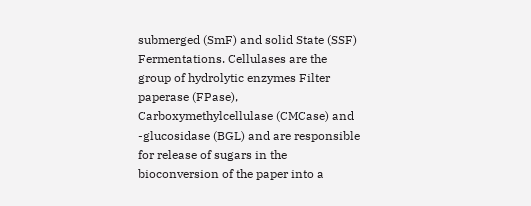submerged (SmF) and solid State (SSF) Fermentations. Cellulases are the group of hydrolytic enzymes Filter paperase (FPase), Carboxymethylcellulase (CMCase) and -glucosidase (BGL) and are responsible for release of sugars in the bioconversion of the paper into a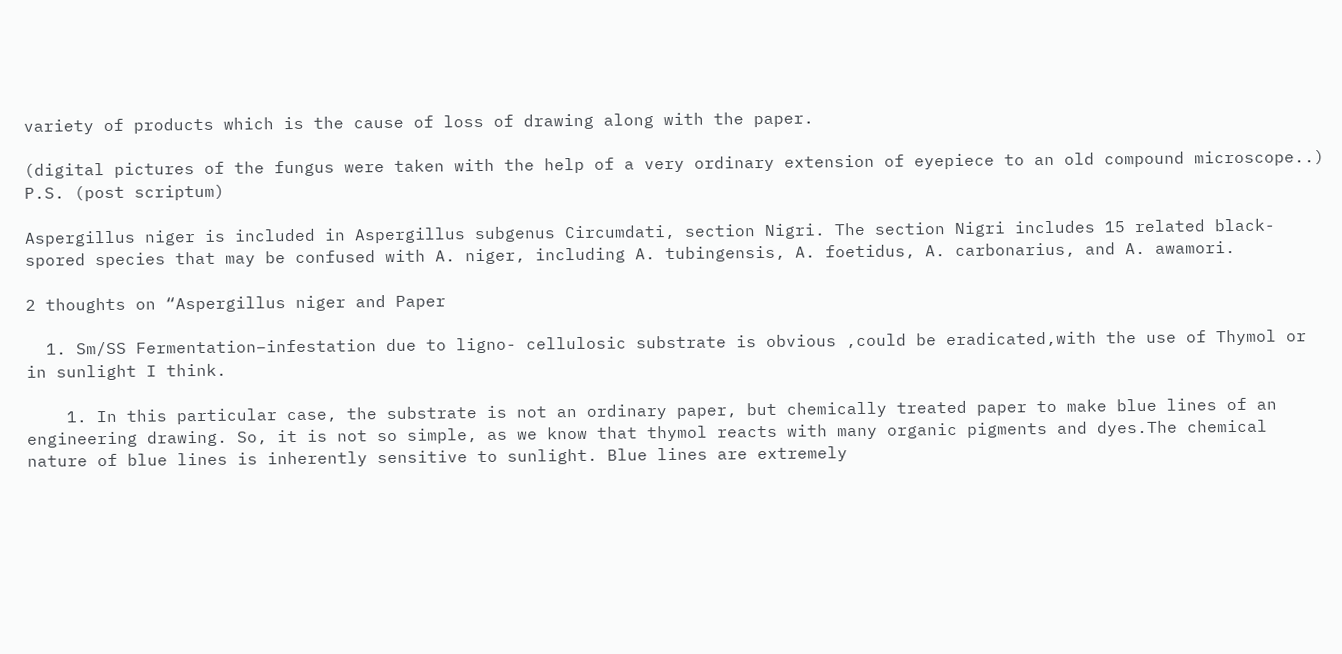variety of products which is the cause of loss of drawing along with the paper.

(digital pictures of the fungus were taken with the help of a very ordinary extension of eyepiece to an old compound microscope..)
P.S. (post scriptum)

Aspergillus niger is included in Aspergillus subgenus Circumdati, section Nigri. The section Nigri includes 15 related black-spored species that may be confused with A. niger, including A. tubingensis, A. foetidus, A. carbonarius, and A. awamori.

2 thoughts on “Aspergillus niger and Paper

  1. Sm/SS Fermentation–infestation due to ligno- cellulosic substrate is obvious ,could be eradicated,with the use of Thymol or in sunlight I think.

    1. In this particular case, the substrate is not an ordinary paper, but chemically treated paper to make blue lines of an engineering drawing. So, it is not so simple, as we know that thymol reacts with many organic pigments and dyes.The chemical nature of blue lines is inherently sensitive to sunlight. Blue lines are extremely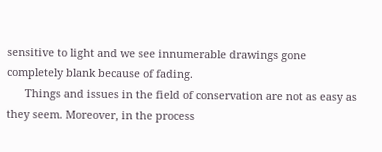sensitive to light and we see innumerable drawings gone completely blank because of fading.
      Things and issues in the field of conservation are not as easy as they seem. Moreover, in the process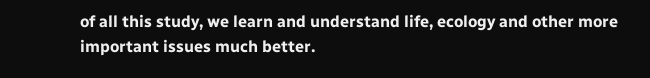of all this study, we learn and understand life, ecology and other more important issues much better.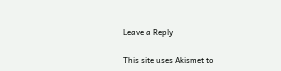Leave a Reply

This site uses Akismet to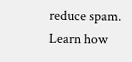reduce spam. Learn how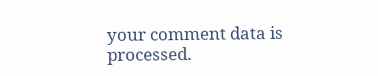your comment data is processed.